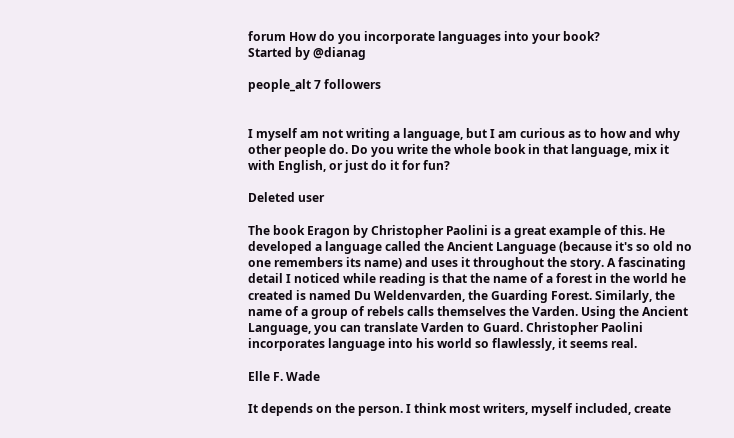forum How do you incorporate languages into your book?
Started by @dianag

people_alt 7 followers


I myself am not writing a language, but I am curious as to how and why other people do. Do you write the whole book in that language, mix it with English, or just do it for fun?

Deleted user

The book Eragon by Christopher Paolini is a great example of this. He developed a language called the Ancient Language (because it's so old no one remembers its name) and uses it throughout the story. A fascinating detail I noticed while reading is that the name of a forest in the world he created is named Du Weldenvarden, the Guarding Forest. Similarly, the name of a group of rebels calls themselves the Varden. Using the Ancient Language, you can translate Varden to Guard. Christopher Paolini incorporates language into his world so flawlessly, it seems real.

Elle F. Wade

It depends on the person. I think most writers, myself included, create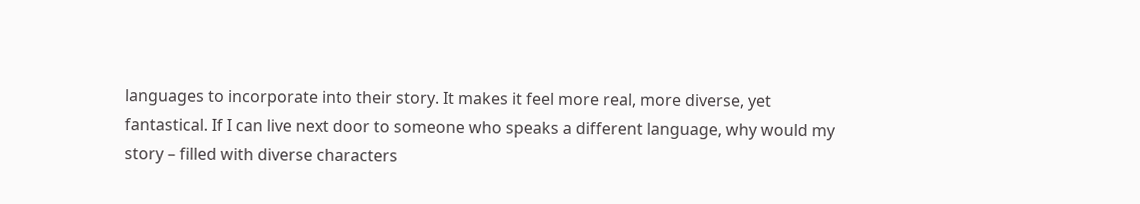languages to incorporate into their story. It makes it feel more real, more diverse, yet fantastical. If I can live next door to someone who speaks a different language, why would my story – filled with diverse characters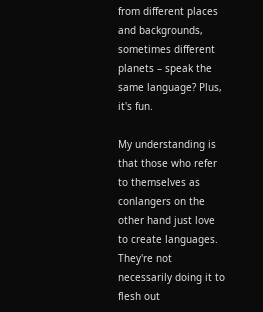from different places and backgrounds, sometimes different planets – speak the same language? Plus, it's fun.

My understanding is that those who refer to themselves as conlangers on the other hand just love to create languages. They're not necessarily doing it to flesh out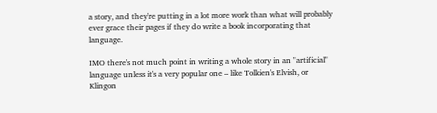a story, and they're putting in a lot more work than what will probably ever grace their pages if they do write a book incorporating that language.

IMO there's not much point in writing a whole story in an "artificial" language unless it's a very popular one – like Tolkien's Elvish, or Klingon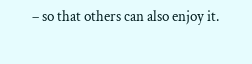– so that others can also enjoy it.